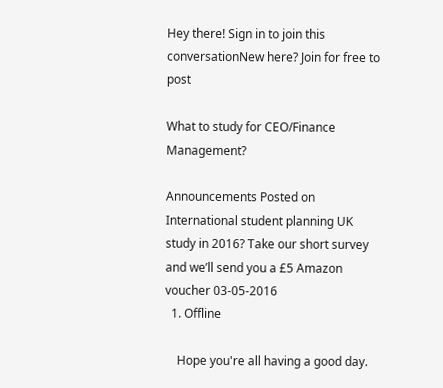Hey there! Sign in to join this conversationNew here? Join for free to post

What to study for CEO/Finance Management?

Announcements Posted on
International student planning UK study in 2016? Take our short survey and we’ll send you a £5 Amazon voucher 03-05-2016
  1. Offline

    Hope you're all having a good day.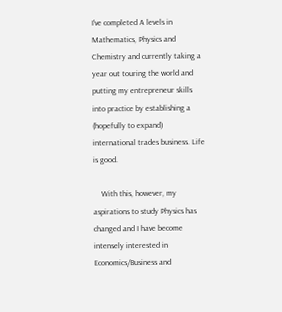I've completed A levels in Mathematics, Physics and Chemistry and currently taking a year out touring the world and putting my entrepreneur skills into practice by establishing a (hopefully to expand) international trades business. Life is good.

    With this, however, my aspirations to study Physics has changed and I have become intensely interested in Economics/Business and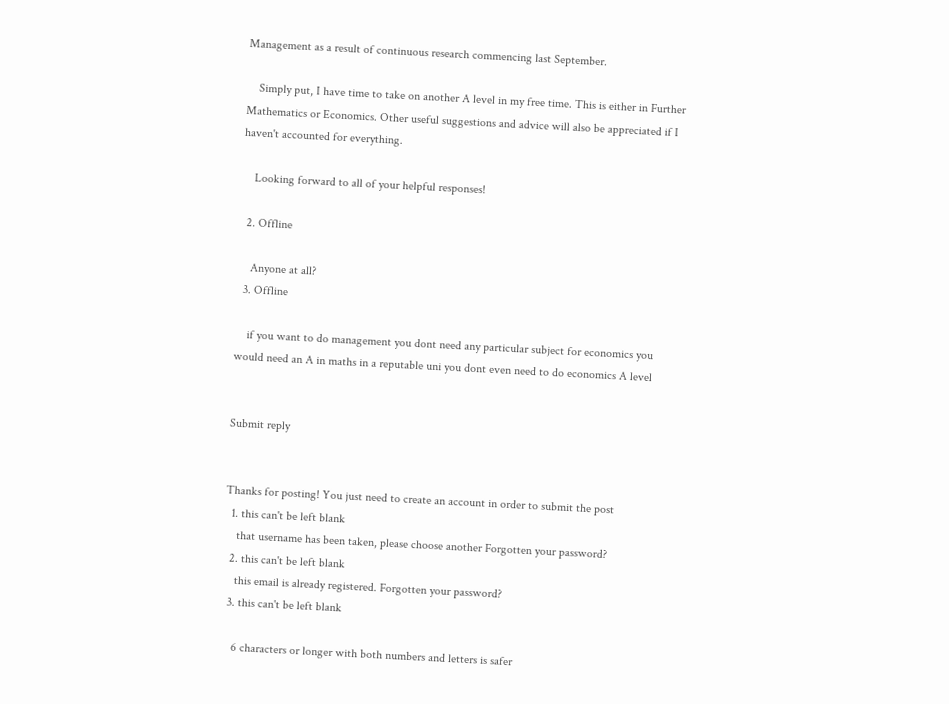Management as a result of continuous research commencing last September.

    Simply put, I have time to take on another A level in my free time. This is either in Further Mathematics or Economics. Other useful suggestions and advice will also be appreciated if I haven't accounted for everything.

    Looking forward to all of your helpful responses!

  2. Offline

    Anyone at all?
  3. Offline

    if you want to do management you dont need any particular subject for economics you would need an A in maths in a reputable uni you dont even need to do economics A level


Submit reply


Thanks for posting! You just need to create an account in order to submit the post
  1. this can't be left blank
    that username has been taken, please choose another Forgotten your password?
  2. this can't be left blank
    this email is already registered. Forgotten your password?
  3. this can't be left blank

    6 characters or longer with both numbers and letters is safer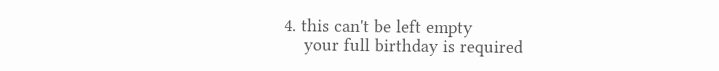4. this can't be left empty
    your full birthday is required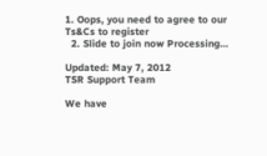1. Oops, you need to agree to our Ts&Cs to register
  2. Slide to join now Processing…

Updated: May 7, 2012
TSR Support Team

We have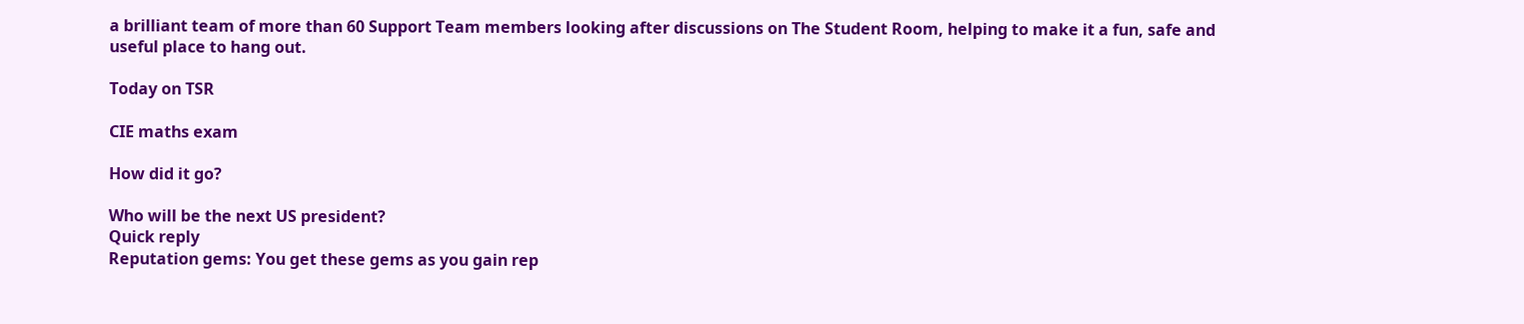a brilliant team of more than 60 Support Team members looking after discussions on The Student Room, helping to make it a fun, safe and useful place to hang out.

Today on TSR

CIE maths exam

How did it go?

Who will be the next US president?
Quick reply
Reputation gems: You get these gems as you gain rep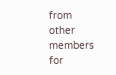from other members for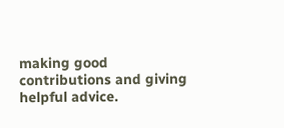making good contributions and giving helpful advice.